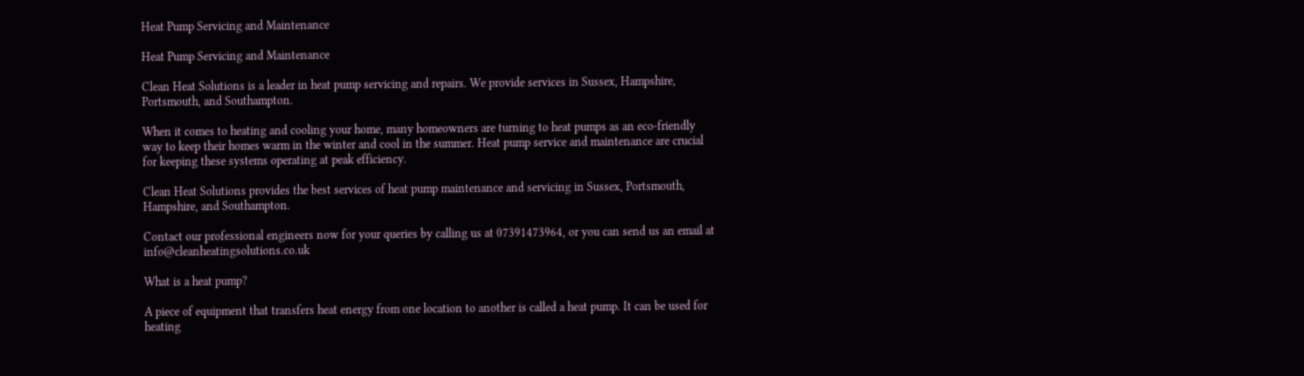Heat Pump Servicing and Maintenance

Heat Pump Servicing and Maintenance

Clean Heat Solutions is a leader in heat pump servicing and repairs. We provide services in Sussex, Hampshire, Portsmouth, and Southampton.

When it comes to heating and cooling your home, many homeowners are turning to heat pumps as an eco-friendly way to keep their homes warm in the winter and cool in the summer. Heat pump service and maintenance are crucial for keeping these systems operating at peak efficiency.

Clean Heat Solutions provides the best services of heat pump maintenance and servicing in Sussex, Portsmouth, Hampshire, and Southampton.

Contact our professional engineers now for your queries by calling us at 07391473964, or you can send us an email at info@cleanheatingsolutions.co.uk

What is a heat pump?

A piece of equipment that transfers heat energy from one location to another is called a heat pump. It can be used for heating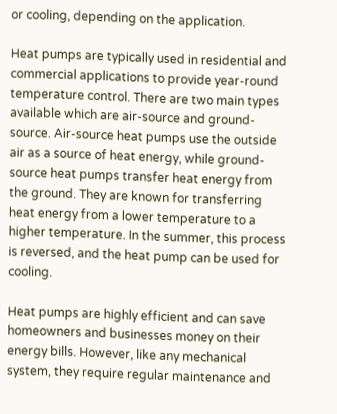or cooling, depending on the application.

Heat pumps are typically used in residential and commercial applications to provide year-round temperature control. There are two main types available which are air-source and ground-source. Air-source heat pumps use the outside air as a source of heat energy, while ground-source heat pumps transfer heat energy from the ground. They are known for transferring heat energy from a lower temperature to a higher temperature. In the summer, this process is reversed, and the heat pump can be used for cooling.

Heat pumps are highly efficient and can save homeowners and businesses money on their energy bills. However, like any mechanical system, they require regular maintenance and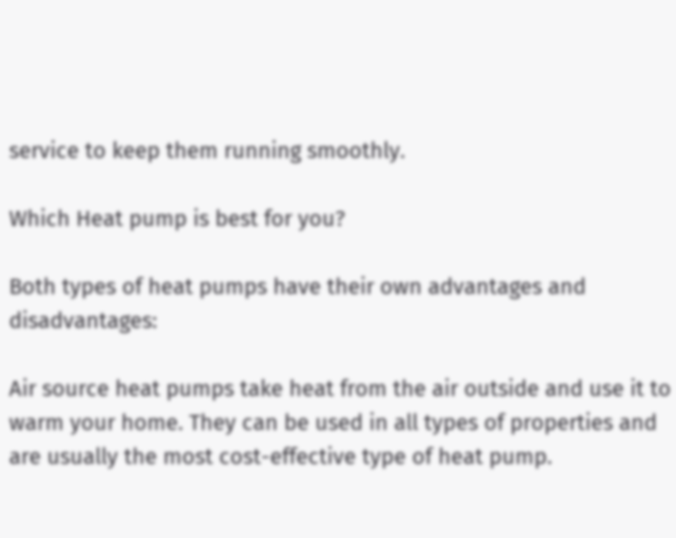service to keep them running smoothly.

Which Heat pump is best for you?

Both types of heat pumps have their own advantages and disadvantages:

Air source heat pumps take heat from the air outside and use it to warm your home. They can be used in all types of properties and are usually the most cost-effective type of heat pump.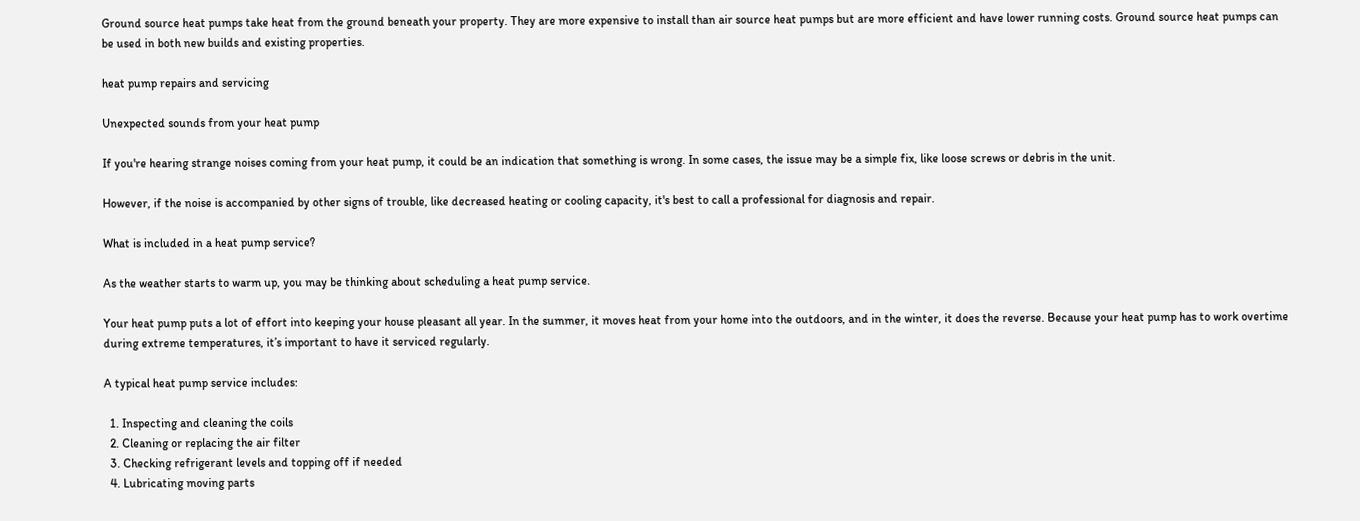Ground source heat pumps take heat from the ground beneath your property. They are more expensive to install than air source heat pumps but are more efficient and have lower running costs. Ground source heat pumps can be used in both new builds and existing properties.

heat pump repairs and servicing

Unexpected sounds from your heat pump

If you're hearing strange noises coming from your heat pump, it could be an indication that something is wrong. In some cases, the issue may be a simple fix, like loose screws or debris in the unit.

However, if the noise is accompanied by other signs of trouble, like decreased heating or cooling capacity, it's best to call a professional for diagnosis and repair.

What is included in a heat pump service?

As the weather starts to warm up, you may be thinking about scheduling a heat pump service.

Your heat pump puts a lot of effort into keeping your house pleasant all year. In the summer, it moves heat from your home into the outdoors, and in the winter, it does the reverse. Because your heat pump has to work overtime during extreme temperatures, it’s important to have it serviced regularly.

A typical heat pump service includes:

  1. Inspecting and cleaning the coils
  2. Cleaning or replacing the air filter
  3. Checking refrigerant levels and topping off if needed
  4. Lubricating moving parts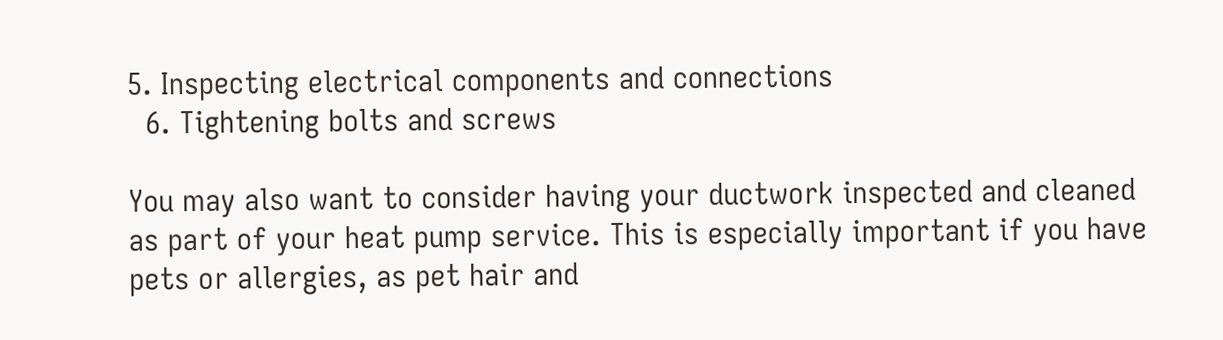5. Inspecting electrical components and connections
  6. Tightening bolts and screws

You may also want to consider having your ductwork inspected and cleaned as part of your heat pump service. This is especially important if you have pets or allergies, as pet hair and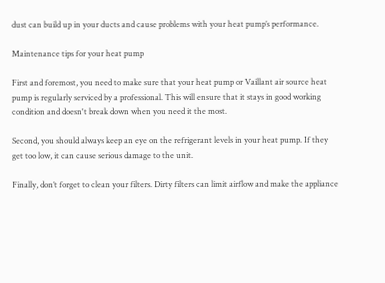dust can build up in your ducts and cause problems with your heat pump’s performance.

Maintenance tips for your heat pump

First and foremost, you need to make sure that your heat pump or Vaillant air source heat pump is regularly serviced by a professional. This will ensure that it stays in good working condition and doesn't break down when you need it the most.

Second, you should always keep an eye on the refrigerant levels in your heat pump. If they get too low, it can cause serious damage to the unit.

Finally, don’t forget to clean your filters. Dirty filters can limit airflow and make the appliance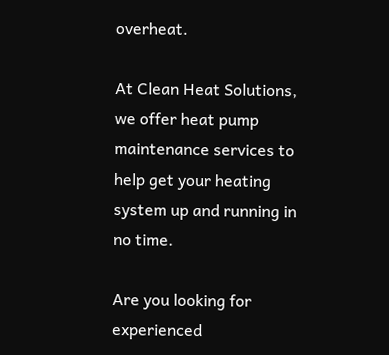overheat.

At Clean Heat Solutions, we offer heat pump maintenance services to help get your heating system up and running in no time.

Are you looking for experienced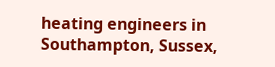heating engineers in Southampton, Sussex,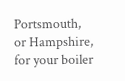Portsmouth, or Hampshire, for your boiler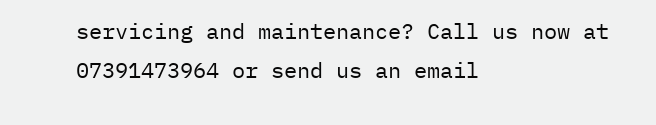servicing and maintenance? Call us now at 07391473964 or send us an email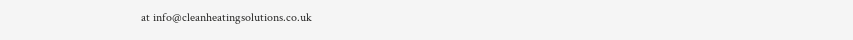at info@cleanheatingsolutions.co.uk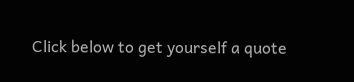Click below to get yourself a quote